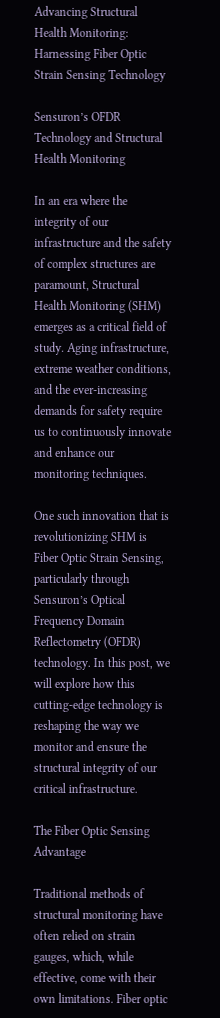Advancing Structural Health Monitoring: Harnessing Fiber Optic Strain Sensing Technology

Sensuron’s OFDR Technology and Structural Health Monitoring

In an era where the integrity of our infrastructure and the safety of complex structures are paramount, Structural Health Monitoring (SHM) emerges as a critical field of study. Aging infrastructure, extreme weather conditions, and the ever-increasing demands for safety require us to continuously innovate and enhance our monitoring techniques.

One such innovation that is revolutionizing SHM is Fiber Optic Strain Sensing, particularly through Sensuron’s Optical Frequency Domain Reflectometry (OFDR) technology. In this post, we will explore how this cutting-edge technology is reshaping the way we monitor and ensure the structural integrity of our critical infrastructure.

The Fiber Optic Sensing Advantage

Traditional methods of structural monitoring have often relied on strain gauges, which, while effective, come with their own limitations. Fiber optic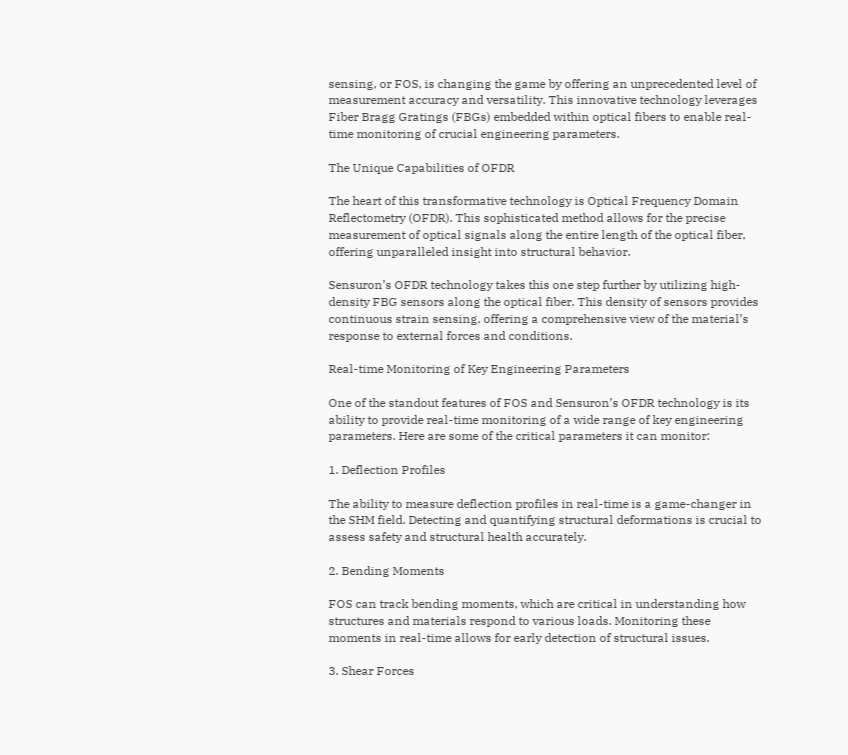sensing, or FOS, is changing the game by offering an unprecedented level of measurement accuracy and versatility. This innovative technology leverages Fiber Bragg Gratings (FBGs) embedded within optical fibers to enable real-time monitoring of crucial engineering parameters.

The Unique Capabilities of OFDR

The heart of this transformative technology is Optical Frequency Domain Reflectometry (OFDR). This sophisticated method allows for the precise measurement of optical signals along the entire length of the optical fiber, offering unparalleled insight into structural behavior.

Sensuron’s OFDR technology takes this one step further by utilizing high-density FBG sensors along the optical fiber. This density of sensors provides continuous strain sensing, offering a comprehensive view of the material’s response to external forces and conditions.

Real-time Monitoring of Key Engineering Parameters

One of the standout features of FOS and Sensuron’s OFDR technology is its ability to provide real-time monitoring of a wide range of key engineering parameters. Here are some of the critical parameters it can monitor:

1. Deflection Profiles

The ability to measure deflection profiles in real-time is a game-changer in the SHM field. Detecting and quantifying structural deformations is crucial to assess safety and structural health accurately.

2. Bending Moments

FOS can track bending moments, which are critical in understanding how structures and materials respond to various loads. Monitoring these moments in real-time allows for early detection of structural issues.

3. Shear Forces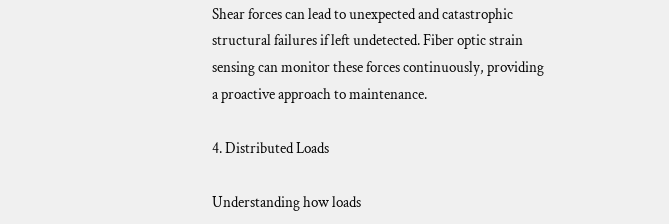Shear forces can lead to unexpected and catastrophic structural failures if left undetected. Fiber optic strain sensing can monitor these forces continuously, providing a proactive approach to maintenance.

4. Distributed Loads

Understanding how loads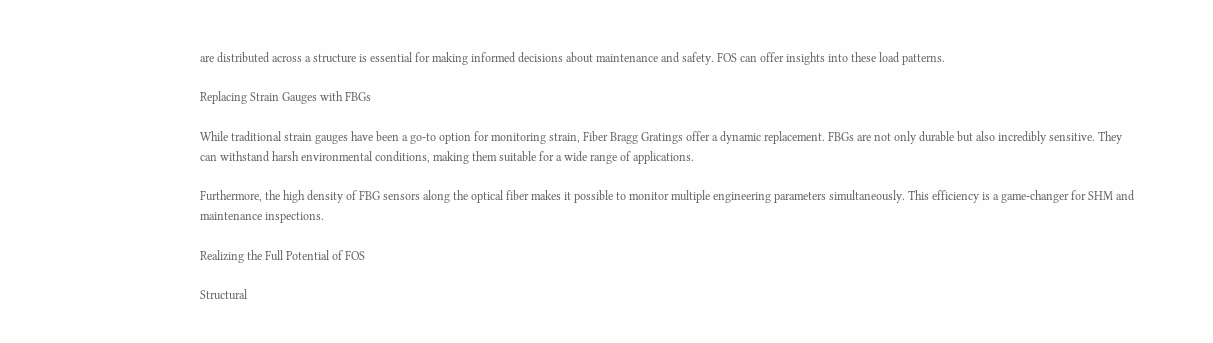are distributed across a structure is essential for making informed decisions about maintenance and safety. FOS can offer insights into these load patterns.

Replacing Strain Gauges with FBGs

While traditional strain gauges have been a go-to option for monitoring strain, Fiber Bragg Gratings offer a dynamic replacement. FBGs are not only durable but also incredibly sensitive. They can withstand harsh environmental conditions, making them suitable for a wide range of applications.

Furthermore, the high density of FBG sensors along the optical fiber makes it possible to monitor multiple engineering parameters simultaneously. This efficiency is a game-changer for SHM and maintenance inspections.

Realizing the Full Potential of FOS

Structural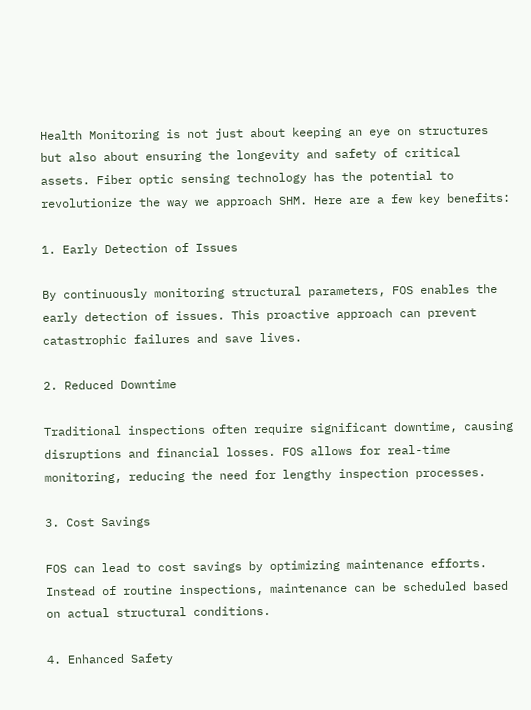Health Monitoring is not just about keeping an eye on structures but also about ensuring the longevity and safety of critical assets. Fiber optic sensing technology has the potential to revolutionize the way we approach SHM. Here are a few key benefits:

1. Early Detection of Issues

By continuously monitoring structural parameters, FOS enables the early detection of issues. This proactive approach can prevent catastrophic failures and save lives.

2. Reduced Downtime

Traditional inspections often require significant downtime, causing disruptions and financial losses. FOS allows for real-time monitoring, reducing the need for lengthy inspection processes.

3. Cost Savings

FOS can lead to cost savings by optimizing maintenance efforts. Instead of routine inspections, maintenance can be scheduled based on actual structural conditions.

4. Enhanced Safety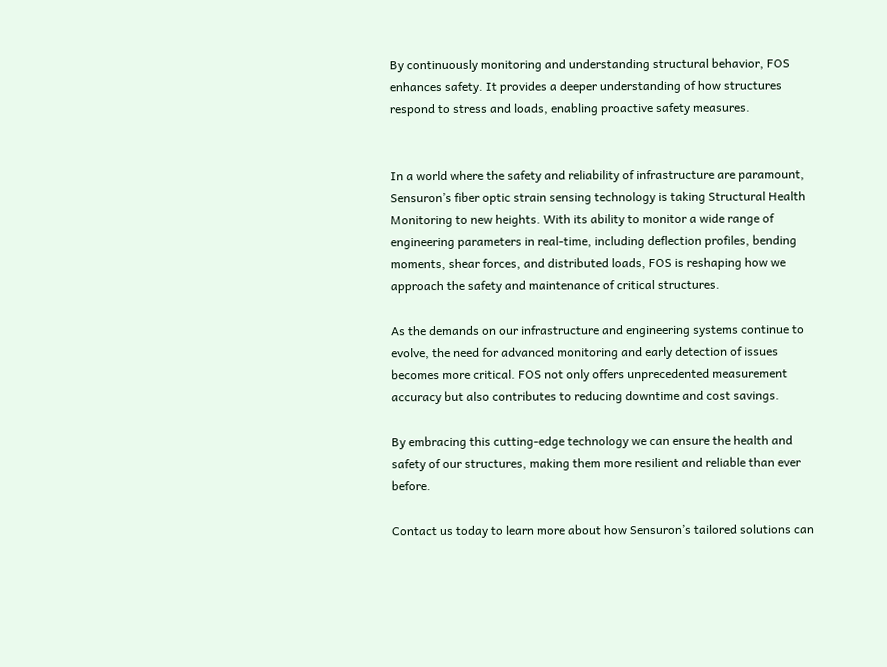By continuously monitoring and understanding structural behavior, FOS enhances safety. It provides a deeper understanding of how structures respond to stress and loads, enabling proactive safety measures.


In a world where the safety and reliability of infrastructure are paramount, Sensuron’s fiber optic strain sensing technology is taking Structural Health Monitoring to new heights. With its ability to monitor a wide range of engineering parameters in real-time, including deflection profiles, bending moments, shear forces, and distributed loads, FOS is reshaping how we approach the safety and maintenance of critical structures.

As the demands on our infrastructure and engineering systems continue to evolve, the need for advanced monitoring and early detection of issues becomes more critical. FOS not only offers unprecedented measurement accuracy but also contributes to reducing downtime and cost savings.

By embracing this cutting-edge technology we can ensure the health and safety of our structures, making them more resilient and reliable than ever before.

Contact us today to learn more about how Sensuron’s tailored solutions can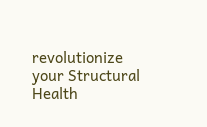revolutionize your Structural Health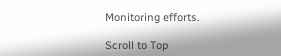Monitoring efforts.

Scroll to Top